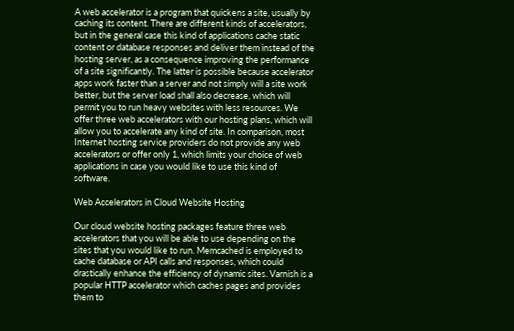A web accelerator is a program that quickens a site, usually by caching its content. There are different kinds of accelerators, but in the general case this kind of applications cache static content or database responses and deliver them instead of the hosting server, as a consequence improving the performance of a site significantly. The latter is possible because accelerator apps work faster than a server and not simply will a site work better, but the server load shall also decrease, which will permit you to run heavy websites with less resources. We offer three web accelerators with our hosting plans, which will allow you to accelerate any kind of site. In comparison, most Internet hosting service providers do not provide any web accelerators or offer only 1, which limits your choice of web applications in case you would like to use this kind of software.

Web Accelerators in Cloud Website Hosting

Our cloud website hosting packages feature three web accelerators that you will be able to use depending on the sites that you would like to run. Memcached is employed to cache database or API calls and responses, which could drastically enhance the efficiency of dynamic sites. Varnish is a popular HTTP accelerator which caches pages and provides them to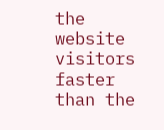the website visitors faster than the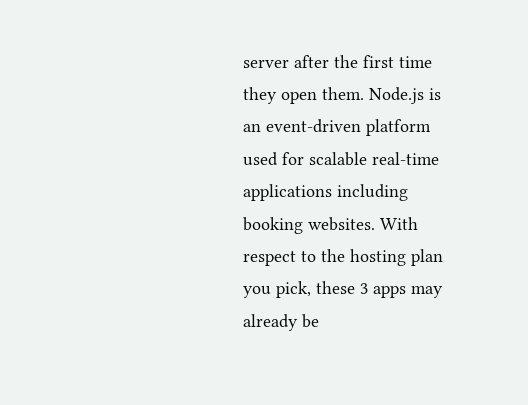server after the first time they open them. Node.js is an event-driven platform used for scalable real-time applications including booking websites. With respect to the hosting plan you pick, these 3 apps may already be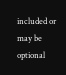included or may be optional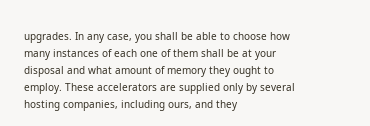upgrades. In any case, you shall be able to choose how many instances of each one of them shall be at your disposal and what amount of memory they ought to employ. These accelerators are supplied only by several hosting companies, including ours, and they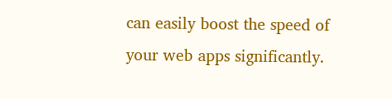can easily boost the speed of your web apps significantly.